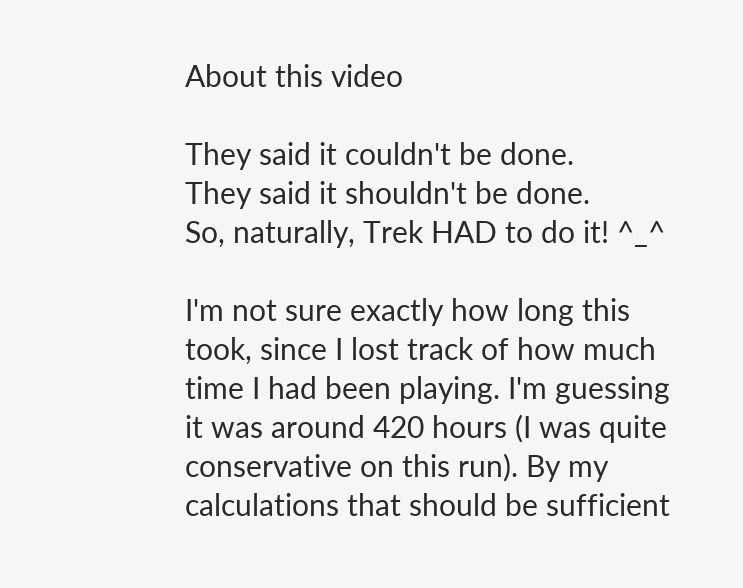About this video

They said it couldn't be done.
They said it shouldn't be done.
So, naturally, Trek HAD to do it! ^_^

I'm not sure exactly how long this took, since I lost track of how much time I had been playing. I'm guessing it was around 420 hours (I was quite conservative on this run). By my calculations that should be sufficient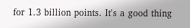for 1.3 billion points. It's a good thing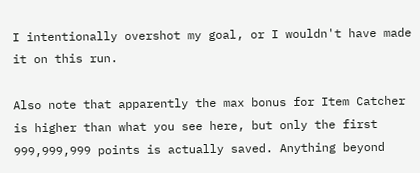I intentionally overshot my goal, or I wouldn't have made it on this run.

Also note that apparently the max bonus for Item Catcher is higher than what you see here, but only the first 999,999,999 points is actually saved. Anything beyond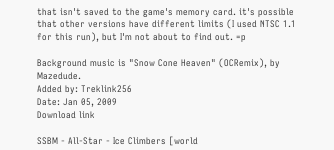that isn't saved to the game's memory card. it's possible that other versions have different limits (I used NTSC 1.1 for this run), but I'm not about to find out. =p

Background music is "Snow Cone Heaven" (OCRemix), by Mazedude.
Added by: Treklink256
Date: Jan 05, 2009
Download link

SSBM - All-Star - Ice Climbers [world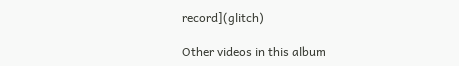record](glitch)

Other videos in this album